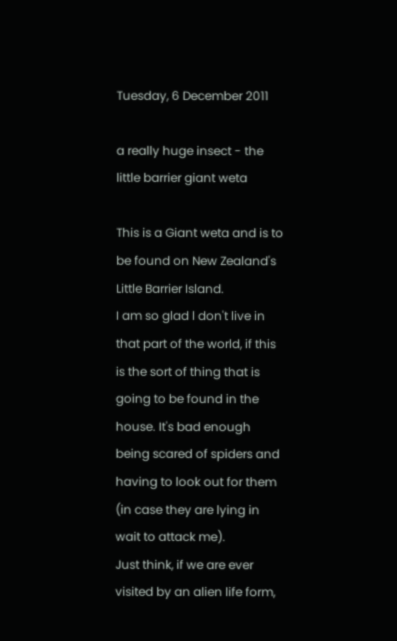Tuesday, 6 December 2011

a really huge insect - the little barrier giant weta

This is a Giant weta and is to be found on New Zealand's Little Barrier Island.
I am so glad l don't live in that part of the world, if this is the sort of thing that is going to be found in the house. It's bad enough being scared of spiders and having to look out for them (in case they are lying in wait to attack me).
Just think, if we are ever visited by an alien life form,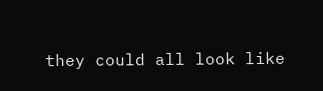they could all look like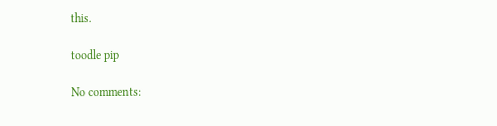this.

toodle pip

No comments: